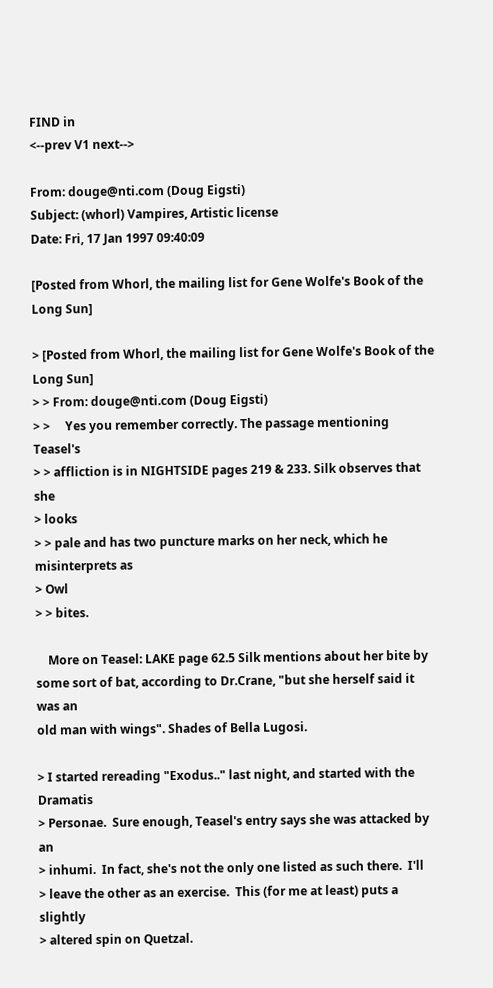FIND in
<--prev V1 next-->

From: douge@nti.com (Doug Eigsti)
Subject: (whorl) Vampires, Artistic license
Date: Fri, 17 Jan 1997 09:40:09

[Posted from Whorl, the mailing list for Gene Wolfe's Book of the Long Sun]

> [Posted from Whorl, the mailing list for Gene Wolfe's Book of the Long Sun]
> > From: douge@nti.com (Doug Eigsti)
> >     Yes you remember correctly. The passage mentioning Teasel's
> > affliction is in NIGHTSIDE pages 219 & 233. Silk observes that she
> looks
> > pale and has two puncture marks on her neck, which he misinterprets as
> Owl
> > bites.

    More on Teasel: LAKE page 62.5 Silk mentions about her bite by
some sort of bat, according to Dr.Crane, "but she herself said it was an
old man with wings". Shades of Bella Lugosi.

> I started rereading "Exodus.." last night, and started with the Dramatis
> Personae.  Sure enough, Teasel's entry says she was attacked by an
> inhumi.  In fact, she's not the only one listed as such there.  I'll
> leave the other as an exercise.  This (for me at least) puts a slightly
> altered spin on Quetzal.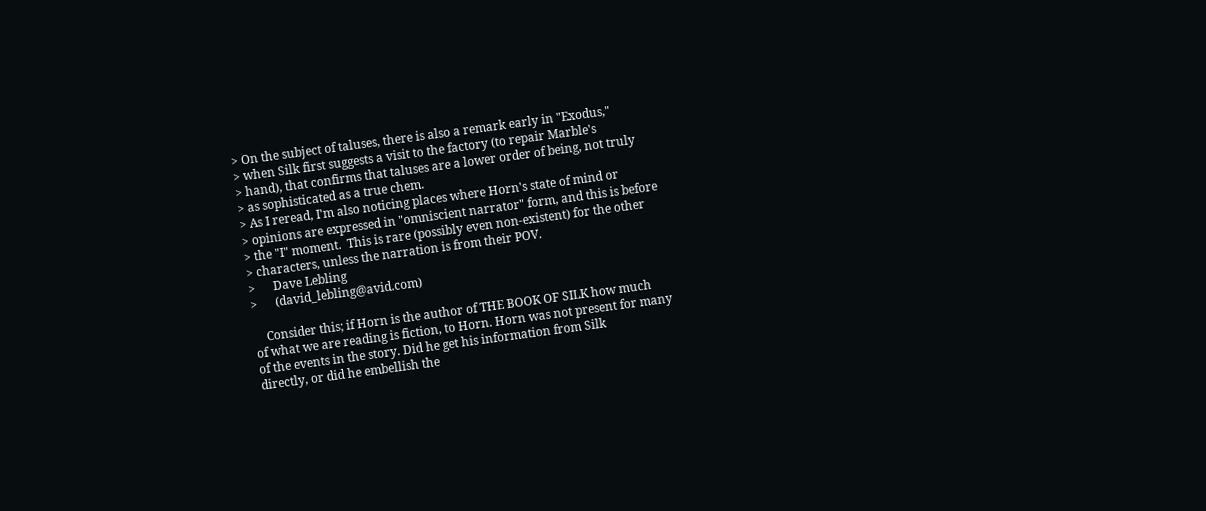> On the subject of taluses, there is also a remark early in "Exodus,"
> when Silk first suggests a visit to the factory (to repair Marble's
> hand), that confirms that taluses are a lower order of being, not truly
> as sophisticated as a true chem.
> As I reread, I'm also noticing places where Horn's state of mind or
> opinions are expressed in "omniscient narrator" form, and this is before
> the "I" moment.  This is rare (possibly even non-existent) for the other
> characters, unless the narration is from their POV.
>      Dave Lebling
>      (david_lebling@avid.com)

    Consider this; if Horn is the author of THE BOOK OF SILK how much
of what we are reading is fiction, to Horn. Horn was not present for many
of the events in the story. Did he get his information from Silk
directly, or did he embellish the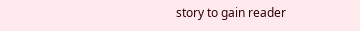story to gain reader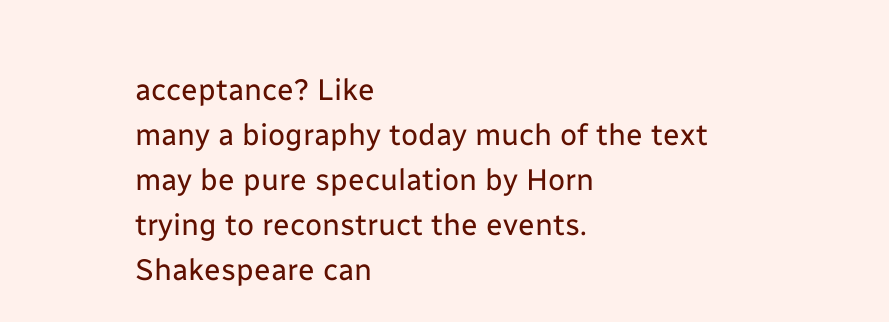acceptance? Like
many a biography today much of the text may be pure speculation by Horn
trying to reconstruct the events. Shakespeare can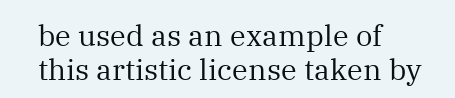be used as an example of
this artistic license taken by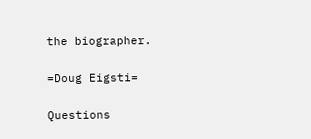the biographer.

=Doug Eigsti=

Questions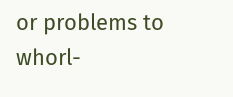or problems to whorl-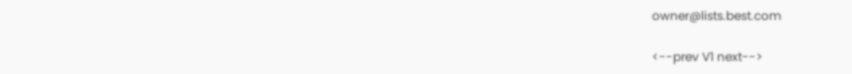owner@lists.best.com

<--prev V1 next-->